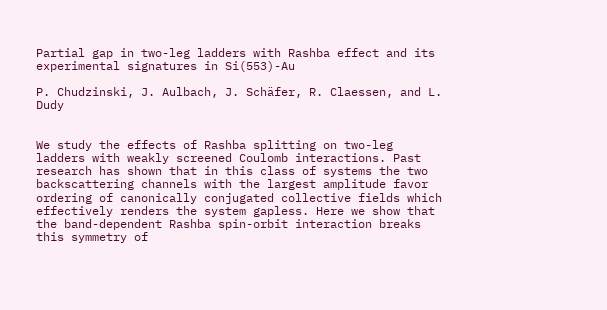Partial gap in two-leg ladders with Rashba effect and its experimental signatures in Si(553)-Au

P. Chudzinski, J. Aulbach, J. Schäfer, R. Claessen, and L. Dudy


We study the effects of Rashba splitting on two-leg ladders with weakly screened Coulomb interactions. Past research has shown that in this class of systems the two backscattering channels with the largest amplitude favor ordering of canonically conjugated collective fields which effectively renders the system gapless. Here we show that the band-dependent Rashba spin-orbit interaction breaks this symmetry of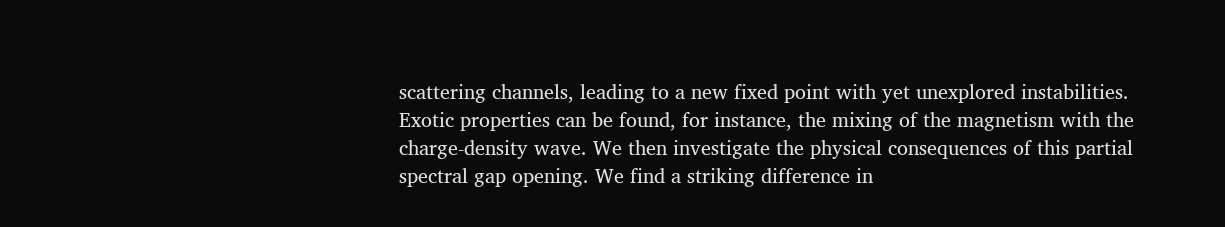scattering channels, leading to a new fixed point with yet unexplored instabilities. Exotic properties can be found, for instance, the mixing of the magnetism with the charge-density wave. We then investigate the physical consequences of this partial spectral gap opening. We find a striking difference in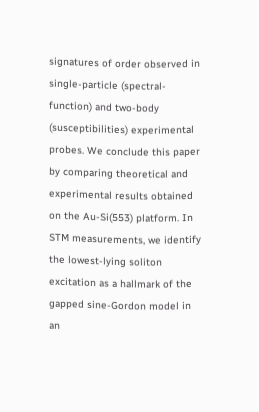signatures of order observed in single-particle (spectral-function) and two-body (susceptibilities) experimental probes. We conclude this paper by comparing theoretical and experimental results obtained on the Au-Si(553) platform. In STM measurements, we identify the lowest-lying soliton excitation as a hallmark of the gapped sine-Gordon model in an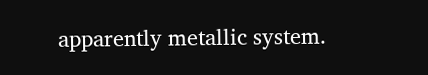apparently metallic system.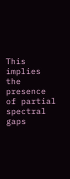This implies the presence of partial spectral gaps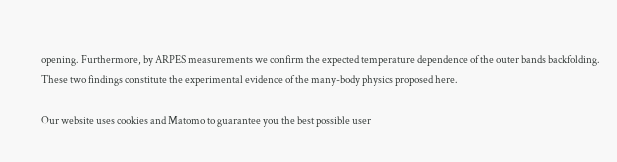opening. Furthermore, by ARPES measurements we confirm the expected temperature dependence of the outer bands backfolding. These two findings constitute the experimental evidence of the many-body physics proposed here.

Our website uses cookies and Matomo to guarantee you the best possible user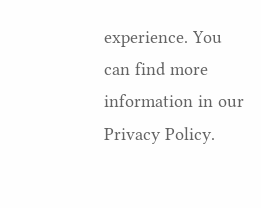experience. You can find more information in our Privacy Policy.